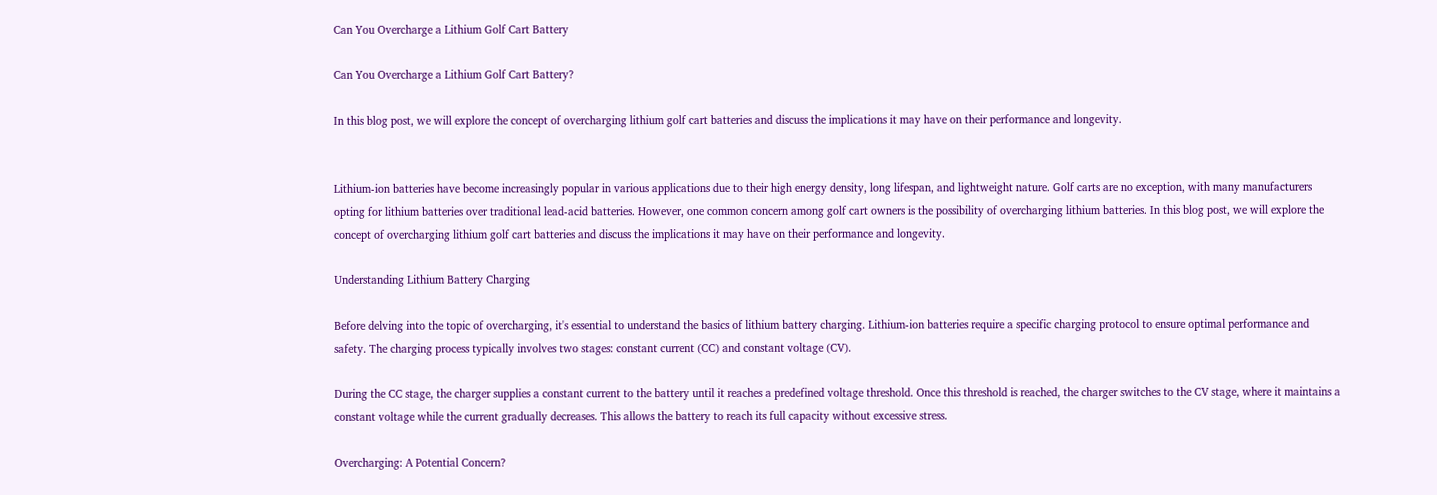Can You Overcharge a Lithium Golf Cart Battery

Can You Overcharge a Lithium Golf Cart Battery?

In this blog post, we will explore the concept of overcharging lithium golf cart batteries and discuss the implications it may have on their performance and longevity.


Lithium-ion batteries have become increasingly popular in various applications due to their high energy density, long lifespan, and lightweight nature. Golf carts are no exception, with many manufacturers opting for lithium batteries over traditional lead-acid batteries. However, one common concern among golf cart owners is the possibility of overcharging lithium batteries. In this blog post, we will explore the concept of overcharging lithium golf cart batteries and discuss the implications it may have on their performance and longevity.

Understanding Lithium Battery Charging

Before delving into the topic of overcharging, it's essential to understand the basics of lithium battery charging. Lithium-ion batteries require a specific charging protocol to ensure optimal performance and safety. The charging process typically involves two stages: constant current (CC) and constant voltage (CV).

During the CC stage, the charger supplies a constant current to the battery until it reaches a predefined voltage threshold. Once this threshold is reached, the charger switches to the CV stage, where it maintains a constant voltage while the current gradually decreases. This allows the battery to reach its full capacity without excessive stress.

Overcharging: A Potential Concern?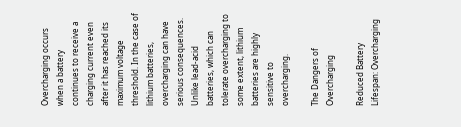Overcharging occurs when a battery continues to receive a charging current even after it has reached its maximum voltage threshold. In the case of lithium batteries, overcharging can have serious consequences. Unlike lead-acid batteries, which can tolerate overcharging to some extent, lithium batteries are highly sensitive to overcharging.

The Dangers of Overcharging

Reduced Battery Lifespan: Overcharging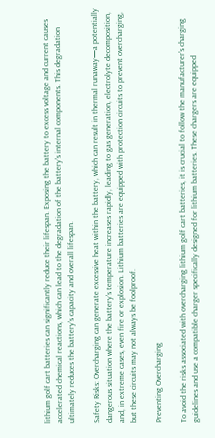lithium golf cart batteries can significantly reduce their lifespan. Exposing the battery to excess voltage and current causes accelerated chemical reactions, which can lead to the degradation of the battery's internal components. This degradation ultimately reduces the battery's capacity and overall lifespan.

Safety Risks: Overcharging can generate excessive heat within the battery, which can result in thermal runaway—a potentially dangerous situation where the battery's temperature increases rapidly, leading to gas generation, electrolyte decomposition, and, in extreme cases, even fire or explosion. Lithium batteries are equipped with protection circuits to prevent overcharging, but these circuits may not always be foolproof.

Preventing Overcharging

To avoid the risks associated with overcharging lithium golf cart batteries, it is crucial to follow the manufacturer's charging guidelines and use a compatible charger specifically designed for lithium batteries. These chargers are equipped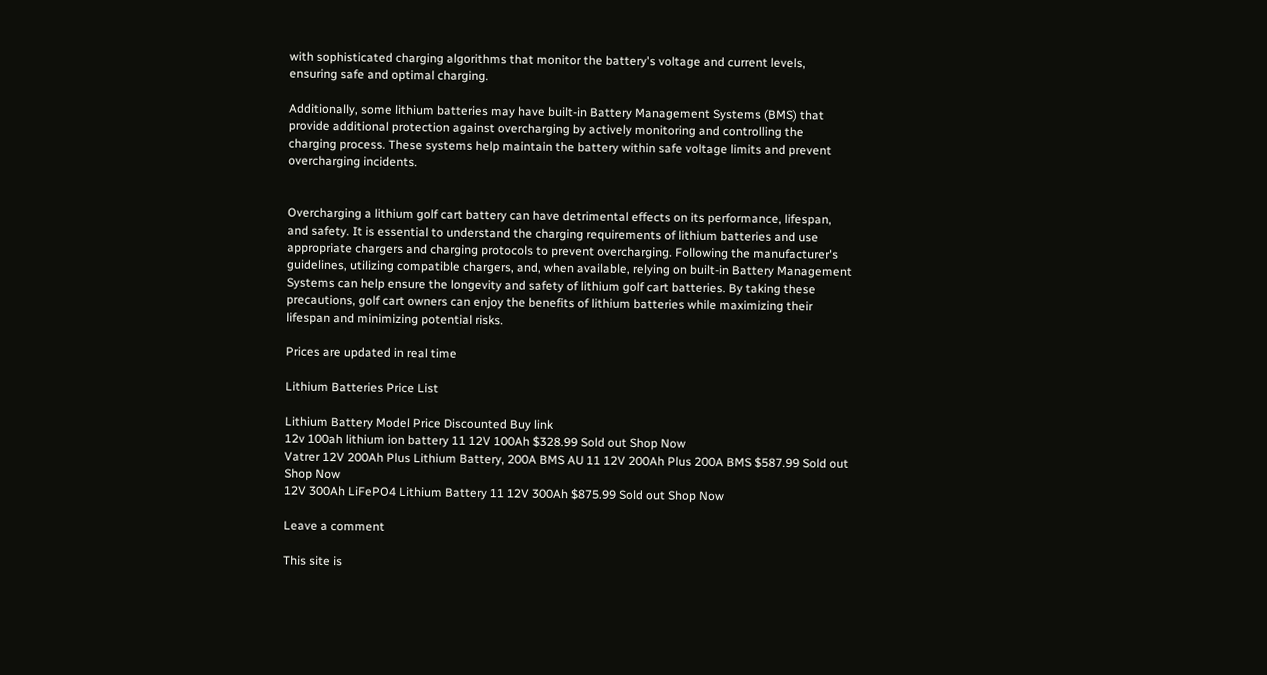with sophisticated charging algorithms that monitor the battery's voltage and current levels, ensuring safe and optimal charging.

Additionally, some lithium batteries may have built-in Battery Management Systems (BMS) that provide additional protection against overcharging by actively monitoring and controlling the charging process. These systems help maintain the battery within safe voltage limits and prevent overcharging incidents.


Overcharging a lithium golf cart battery can have detrimental effects on its performance, lifespan, and safety. It is essential to understand the charging requirements of lithium batteries and use appropriate chargers and charging protocols to prevent overcharging. Following the manufacturer's guidelines, utilizing compatible chargers, and, when available, relying on built-in Battery Management Systems can help ensure the longevity and safety of lithium golf cart batteries. By taking these precautions, golf cart owners can enjoy the benefits of lithium batteries while maximizing their lifespan and minimizing potential risks.

Prices are updated in real time

Lithium Batteries Price List

Lithium Battery Model Price Discounted Buy link
12v 100ah lithium ion battery 11 12V 100Ah $328.99 Sold out Shop Now
Vatrer 12V 200Ah Plus Lithium Battery, 200A BMS AU 11 12V 200Ah Plus 200A BMS $587.99 Sold out Shop Now
12V 300Ah LiFePO4 Lithium Battery 11 12V 300Ah $875.99 Sold out Shop Now

Leave a comment

This site is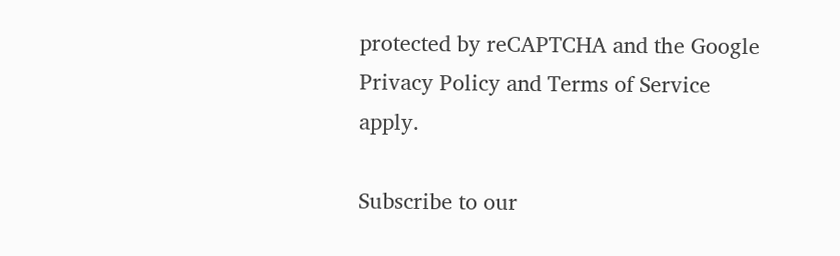protected by reCAPTCHA and the Google Privacy Policy and Terms of Service apply.

Subscribe to our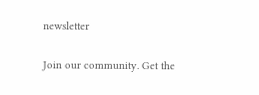newsletter

Join our community. Get the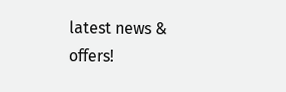latest news & offers!